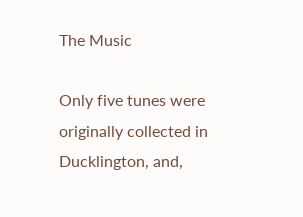The Music

Only five tunes were originally collected in Ducklington, and,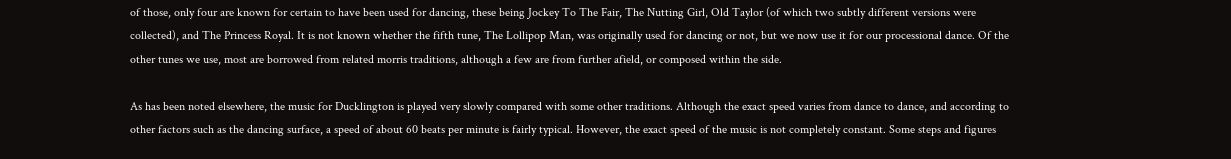of those, only four are known for certain to have been used for dancing, these being Jockey To The Fair, The Nutting Girl, Old Taylor (of which two subtly different versions were collected), and The Princess Royal. It is not known whether the fifth tune, The Lollipop Man, was originally used for dancing or not, but we now use it for our processional dance. Of the other tunes we use, most are borrowed from related morris traditions, although a few are from further afield, or composed within the side.

As has been noted elsewhere, the music for Ducklington is played very slowly compared with some other traditions. Although the exact speed varies from dance to dance, and according to other factors such as the dancing surface, a speed of about 60 beats per minute is fairly typical. However, the exact speed of the music is not completely constant. Some steps and figures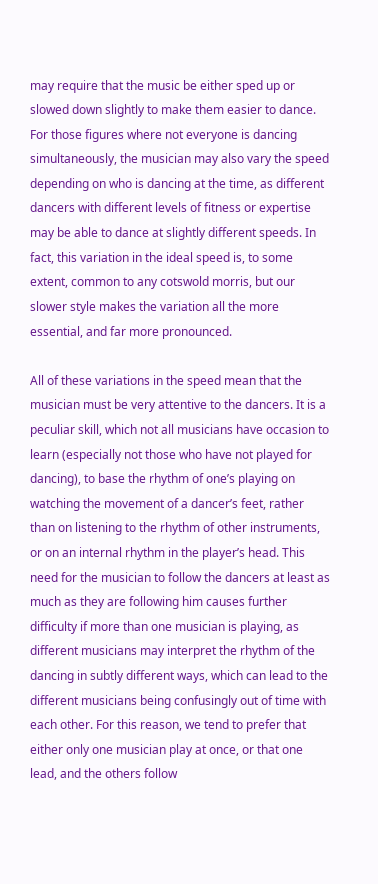may require that the music be either sped up or slowed down slightly to make them easier to dance. For those figures where not everyone is dancing simultaneously, the musician may also vary the speed depending on who is dancing at the time, as different dancers with different levels of fitness or expertise may be able to dance at slightly different speeds. In fact, this variation in the ideal speed is, to some extent, common to any cotswold morris, but our slower style makes the variation all the more essential, and far more pronounced.

All of these variations in the speed mean that the musician must be very attentive to the dancers. It is a peculiar skill, which not all musicians have occasion to learn (especially not those who have not played for dancing), to base the rhythm of one’s playing on watching the movement of a dancer’s feet, rather than on listening to the rhythm of other instruments, or on an internal rhythm in the player’s head. This need for the musician to follow the dancers at least as much as they are following him causes further difficulty if more than one musician is playing, as different musicians may interpret the rhythm of the dancing in subtly different ways, which can lead to the different musicians being confusingly out of time with each other. For this reason, we tend to prefer that either only one musician play at once, or that one lead, and the others follow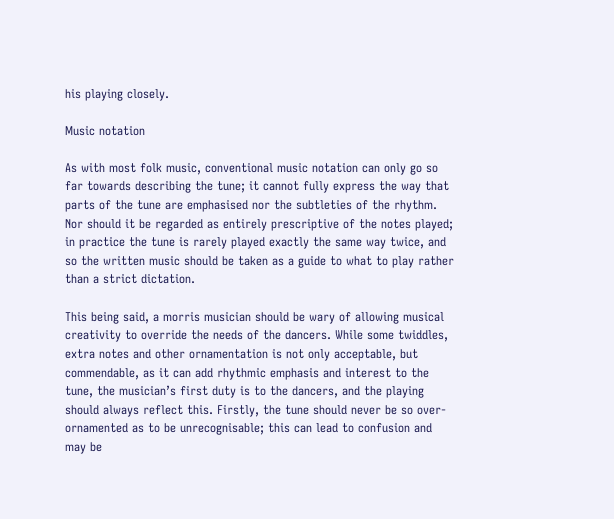his playing closely.

Music notation

As with most folk music, conventional music notation can only go so far towards describing the tune; it cannot fully express the way that parts of the tune are emphasised nor the subtleties of the rhythm. Nor should it be regarded as entirely prescriptive of the notes played; in practice the tune is rarely played exactly the same way twice, and so the written music should be taken as a guide to what to play rather than a strict dictation.

This being said, a morris musician should be wary of allowing musical creativity to override the needs of the dancers. While some twiddles, extra notes and other ornamentation is not only acceptable, but commendable, as it can add rhythmic emphasis and interest to the tune, the musician’s first duty is to the dancers, and the playing should always reflect this. Firstly, the tune should never be so over-ornamented as to be unrecognisable; this can lead to confusion and may be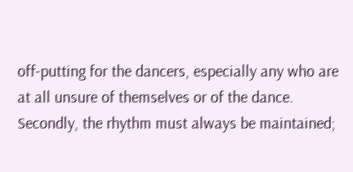off-putting for the dancers, especially any who are at all unsure of themselves or of the dance. Secondly, the rhythm must always be maintained;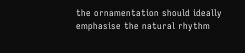the ornamentation should ideally emphasise the natural rhythm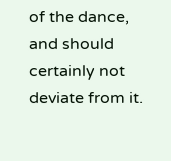of the dance, and should certainly not deviate from it.